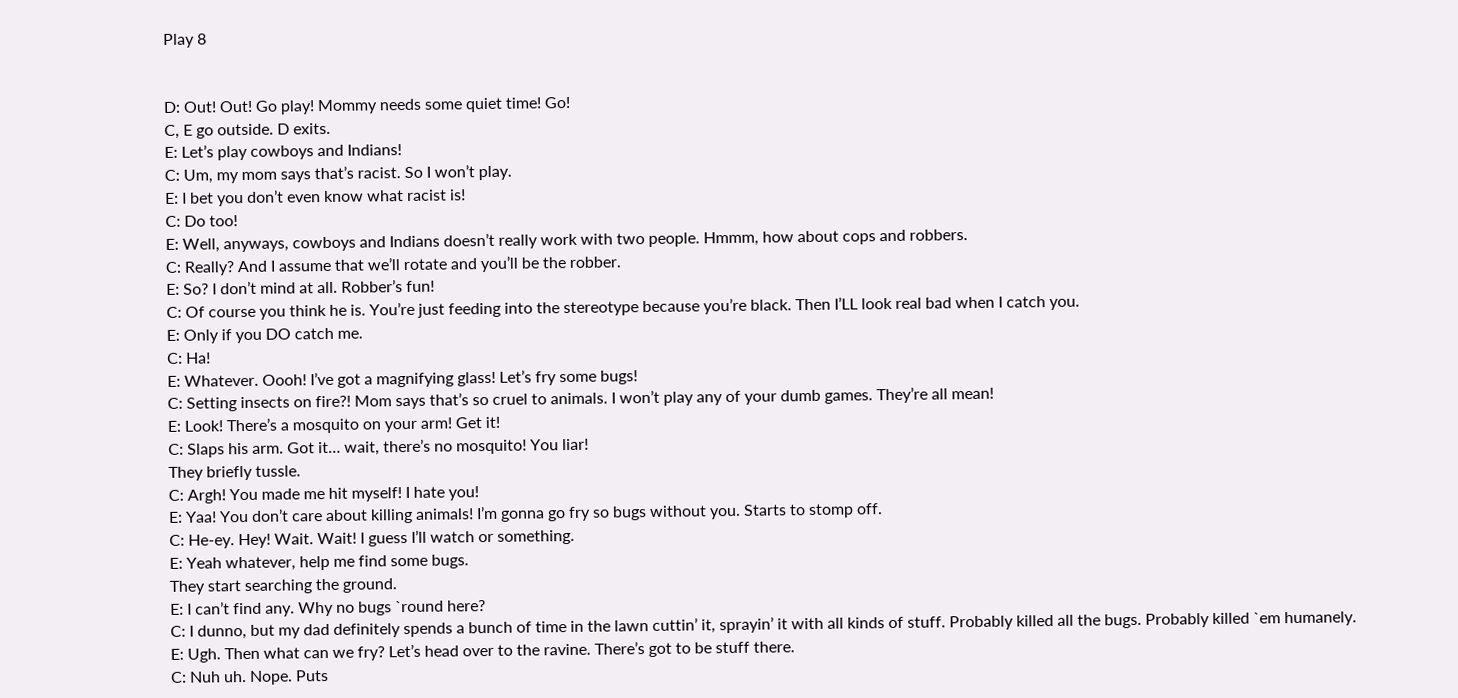Play 8


D: Out! Out! Go play! Mommy needs some quiet time! Go!
C, E go outside. D exits.
E: Let’s play cowboys and Indians!
C: Um, my mom says that’s racist. So I won’t play.
E: I bet you don’t even know what racist is!
C: Do too!
E: Well, anyways, cowboys and Indians doesn’t really work with two people. Hmmm, how about cops and robbers.
C: Really? And I assume that we’ll rotate and you’ll be the robber.
E: So? I don’t mind at all. Robber’s fun!
C: Of course you think he is. You’re just feeding into the stereotype because you’re black. Then I’LL look real bad when I catch you.
E: Only if you DO catch me.
C: Ha!
E: Whatever. Oooh! I’ve got a magnifying glass! Let’s fry some bugs!
C: Setting insects on fire?! Mom says that’s so cruel to animals. I won’t play any of your dumb games. They’re all mean!
E: Look! There’s a mosquito on your arm! Get it!
C: Slaps his arm. Got it… wait, there’s no mosquito! You liar!
They briefly tussle.
C: Argh! You made me hit myself! I hate you!
E: Yaa! You don’t care about killing animals! I’m gonna go fry so bugs without you. Starts to stomp off.
C: He-ey. Hey! Wait. Wait! I guess I’ll watch or something.
E: Yeah whatever, help me find some bugs.
They start searching the ground.
E: I can’t find any. Why no bugs `round here?
C: I dunno, but my dad definitely spends a bunch of time in the lawn cuttin’ it, sprayin’ it with all kinds of stuff. Probably killed all the bugs. Probably killed `em humanely.
E: Ugh. Then what can we fry? Let’s head over to the ravine. There’s got to be stuff there.
C: Nuh uh. Nope. Puts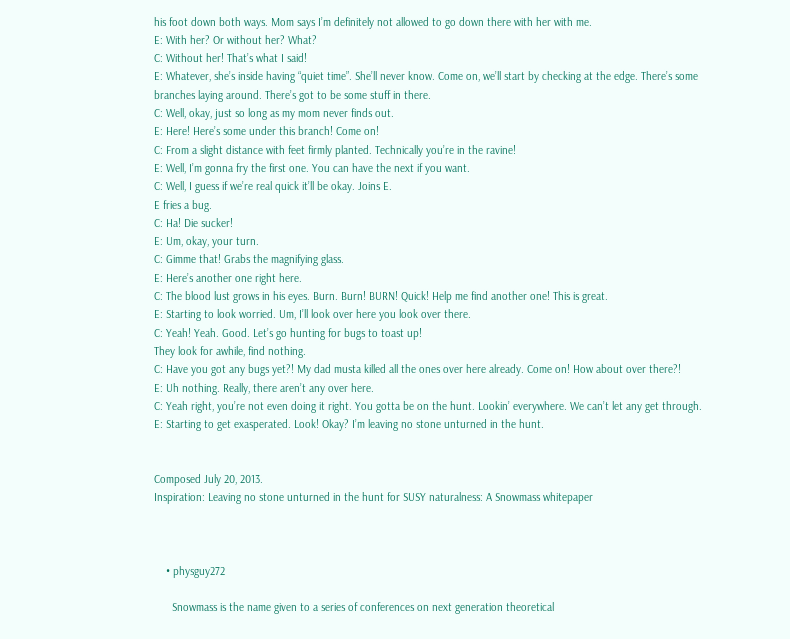his foot down both ways. Mom says I’m definitely not allowed to go down there with her with me.
E: With her? Or without her? What?
C: Without her! That’s what I said!
E: Whatever, she’s inside having “quiet time”. She’ll never know. Come on, we’ll start by checking at the edge. There’s some branches laying around. There’s got to be some stuff in there.
C: Well, okay, just so long as my mom never finds out.
E: Here! Here’s some under this branch! Come on!
C: From a slight distance with feet firmly planted. Technically you’re in the ravine!
E: Well, I’m gonna fry the first one. You can have the next if you want.
C: Well, I guess if we’re real quick it’ll be okay. Joins E.
E fries a bug.
C: Ha! Die sucker!
E: Um, okay, your turn.
C: Gimme that! Grabs the magnifying glass.
E: Here’s another one right here.
C: The blood lust grows in his eyes. Burn. Burn! BURN! Quick! Help me find another one! This is great.
E: Starting to look worried. Um, I’ll look over here you look over there.
C: Yeah! Yeah. Good. Let’s go hunting for bugs to toast up!
They look for awhile, find nothing.
C: Have you got any bugs yet?! My dad musta killed all the ones over here already. Come on! How about over there?!
E: Uh nothing. Really, there aren’t any over here.
C: Yeah right, you’re not even doing it right. You gotta be on the hunt. Lookin’ everywhere. We can’t let any get through.
E: Starting to get exasperated. Look! Okay? I’m leaving no stone unturned in the hunt.


Composed July 20, 2013.
Inspiration: Leaving no stone unturned in the hunt for SUSY naturalness: A Snowmass whitepaper



    • physguy272

      Snowmass is the name given to a series of conferences on next generation theoretical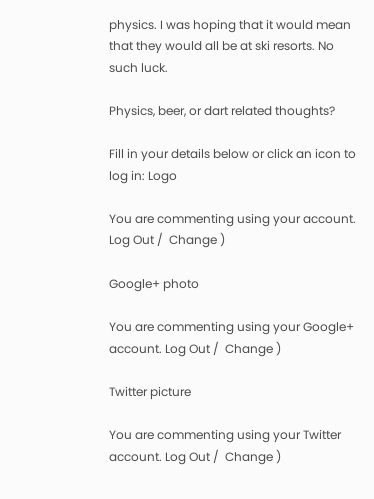physics. I was hoping that it would mean that they would all be at ski resorts. No such luck.

Physics, beer, or dart related thoughts?

Fill in your details below or click an icon to log in: Logo

You are commenting using your account. Log Out /  Change )

Google+ photo

You are commenting using your Google+ account. Log Out /  Change )

Twitter picture

You are commenting using your Twitter account. Log Out /  Change )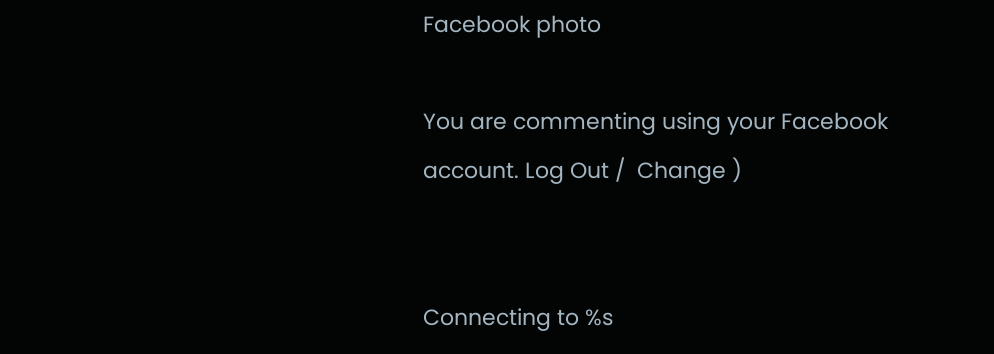Facebook photo

You are commenting using your Facebook account. Log Out /  Change )


Connecting to %s